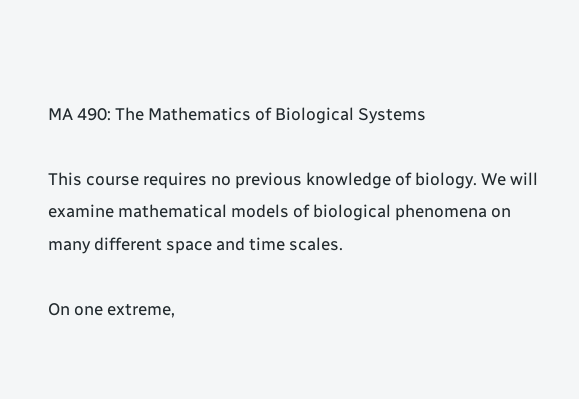MA 490: The Mathematics of Biological Systems

This course requires no previous knowledge of biology. We will examine mathematical models of biological phenomena on many different space and time scales.

On one extreme,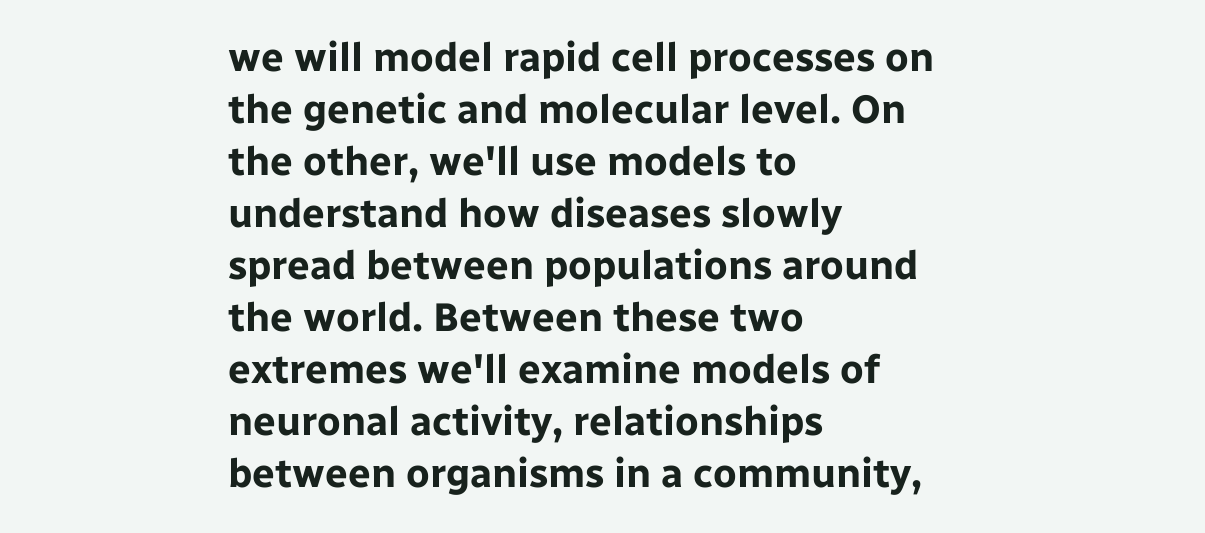we will model rapid cell processes on the genetic and molecular level. On the other, we'll use models to understand how diseases slowly spread between populations around the world. Between these two extremes we'll examine models of neuronal activity, relationships between organisms in a community,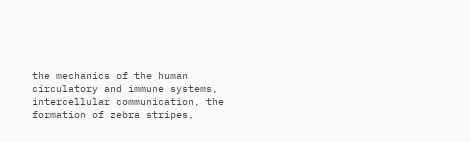the mechanics of the human circulatory and immune systems, intercellular communication, the formation of zebra stripes,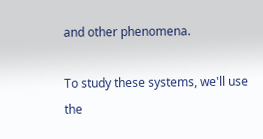and other phenomena.

To study these systems, we'll use the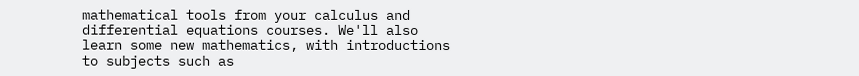mathematical tools from your calculus and differential equations courses. We'll also learn some new mathematics, with introductions to subjects such as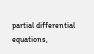partial differential equations,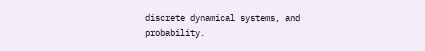discrete dynamical systems, and probability.